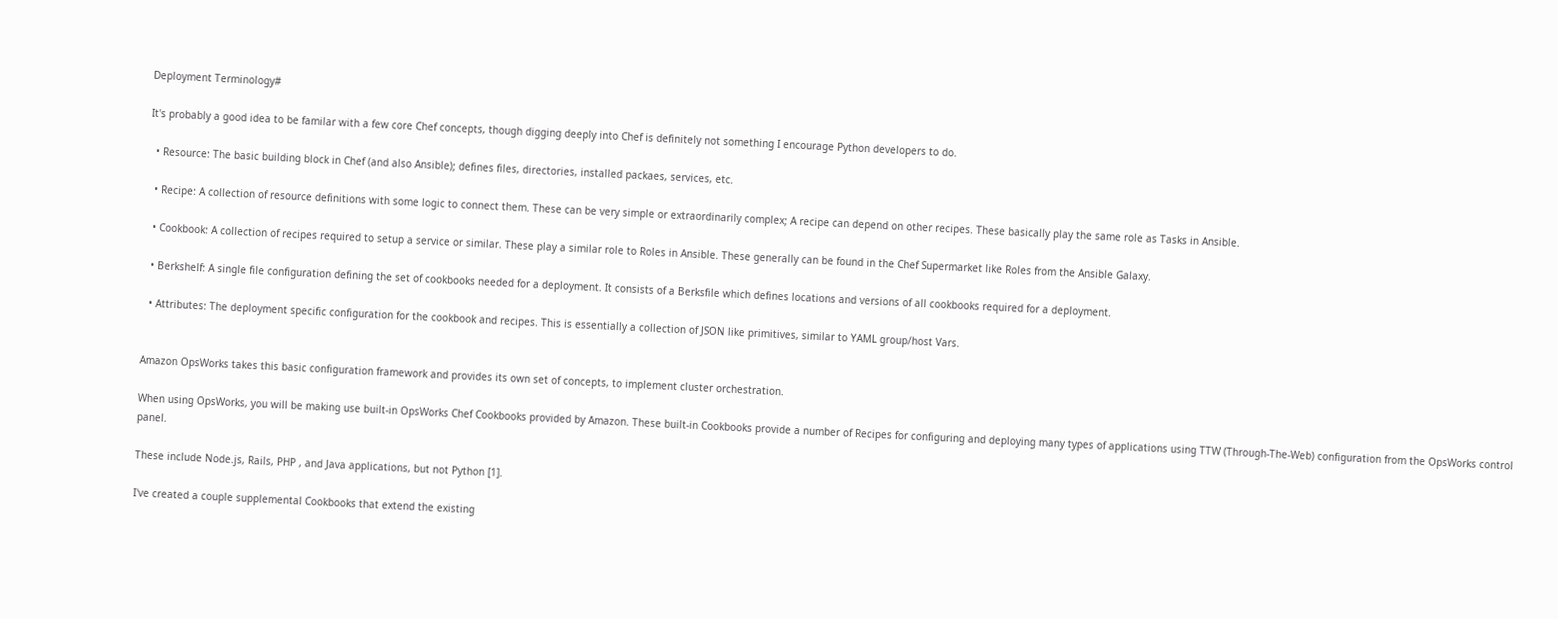Deployment Terminology#

It's probably a good idea to be familar with a few core Chef concepts, though digging deeply into Chef is definitely not something I encourage Python developers to do.

  • Resource: The basic building block in Chef (and also Ansible); defines files, directories, installed packaes, services, etc.

  • Recipe: A collection of resource definitions with some logic to connect them. These can be very simple or extraordinarily complex; A recipe can depend on other recipes. These basically play the same role as Tasks in Ansible.

  • Cookbook: A collection of recipes required to setup a service or similar. These play a similar role to Roles in Ansible. These generally can be found in the Chef Supermarket like Roles from the Ansible Galaxy.

  • Berkshelf: A single file configuration defining the set of cookbooks needed for a deployment. It consists of a Berksfile which defines locations and versions of all cookbooks required for a deployment.

  • Attributes: The deployment specific configuration for the cookbook and recipes. This is essentially a collection of JSON like primitives, similar to YAML group/host Vars.


Amazon OpsWorks takes this basic configuration framework and provides its own set of concepts, to implement cluster orchestration.

When using OpsWorks, you will be making use built-in OpsWorks Chef Cookbooks provided by Amazon. These built-in Cookbooks provide a number of Recipes for configuring and deploying many types of applications using TTW (Through-The-Web) configuration from the OpsWorks control panel.

These include Node.js, Rails, PHP , and Java applications, but not Python [1].

I've created a couple supplemental Cookbooks that extend the existing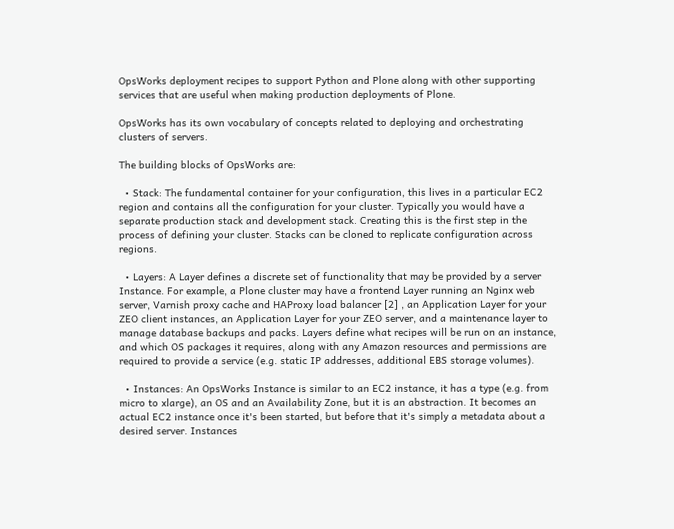OpsWorks deployment recipes to support Python and Plone along with other supporting services that are useful when making production deployments of Plone.

OpsWorks has its own vocabulary of concepts related to deploying and orchestrating clusters of servers.

The building blocks of OpsWorks are:

  • Stack: The fundamental container for your configuration, this lives in a particular EC2 region and contains all the configuration for your cluster. Typically you would have a separate production stack and development stack. Creating this is the first step in the process of defining your cluster. Stacks can be cloned to replicate configuration across regions.

  • Layers: A Layer defines a discrete set of functionality that may be provided by a server Instance. For example, a Plone cluster may have a frontend Layer running an Nginx web server, Varnish proxy cache and HAProxy load balancer [2] , an Application Layer for your ZEO client instances, an Application Layer for your ZEO server, and a maintenance layer to manage database backups and packs. Layers define what recipes will be run on an instance, and which OS packages it requires, along with any Amazon resources and permissions are required to provide a service (e.g. static IP addresses, additional EBS storage volumes).

  • Instances: An OpsWorks Instance is similar to an EC2 instance, it has a type (e.g. from micro to xlarge), an OS and an Availability Zone, but it is an abstraction. It becomes an actual EC2 instance once it's been started, but before that it's simply a metadata about a desired server. Instances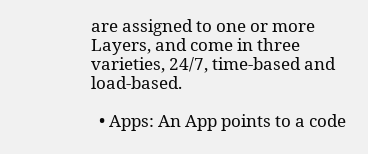are assigned to one or more Layers, and come in three varieties, 24/7, time-based and load-based.

  • Apps: An App points to a code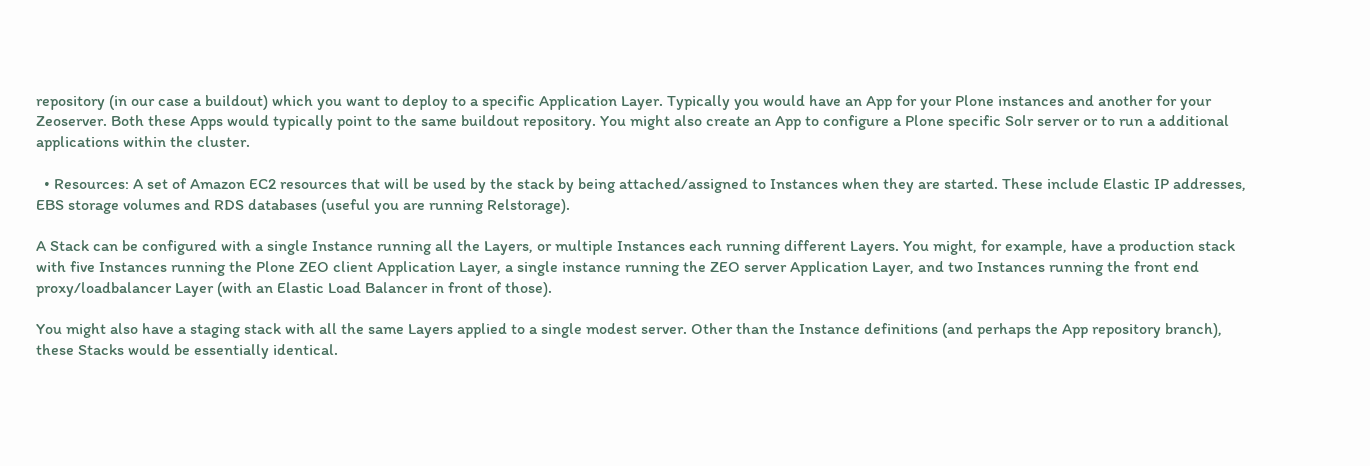repository (in our case a buildout) which you want to deploy to a specific Application Layer. Typically you would have an App for your Plone instances and another for your Zeoserver. Both these Apps would typically point to the same buildout repository. You might also create an App to configure a Plone specific Solr server or to run a additional applications within the cluster.

  • Resources: A set of Amazon EC2 resources that will be used by the stack by being attached/assigned to Instances when they are started. These include Elastic IP addresses, EBS storage volumes and RDS databases (useful you are running Relstorage).

A Stack can be configured with a single Instance running all the Layers, or multiple Instances each running different Layers. You might, for example, have a production stack with five Instances running the Plone ZEO client Application Layer, a single instance running the ZEO server Application Layer, and two Instances running the front end proxy/loadbalancer Layer (with an Elastic Load Balancer in front of those).

You might also have a staging stack with all the same Layers applied to a single modest server. Other than the Instance definitions (and perhaps the App repository branch), these Stacks would be essentially identical.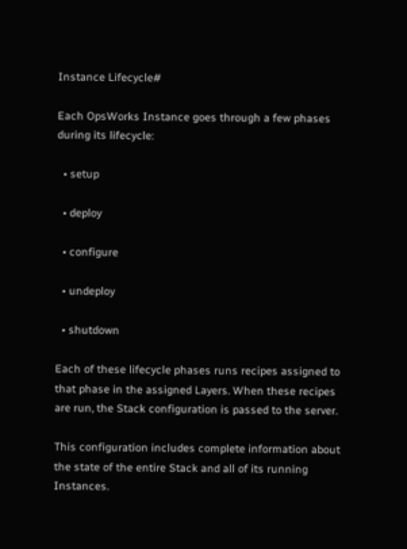Instance Lifecycle#

Each OpsWorks Instance goes through a few phases during its lifecycle:

  • setup

  • deploy

  • configure

  • undeploy

  • shutdown

Each of these lifecycle phases runs recipes assigned to that phase in the assigned Layers. When these recipes are run, the Stack configuration is passed to the server.

This configuration includes complete information about the state of the entire Stack and all of its running Instances.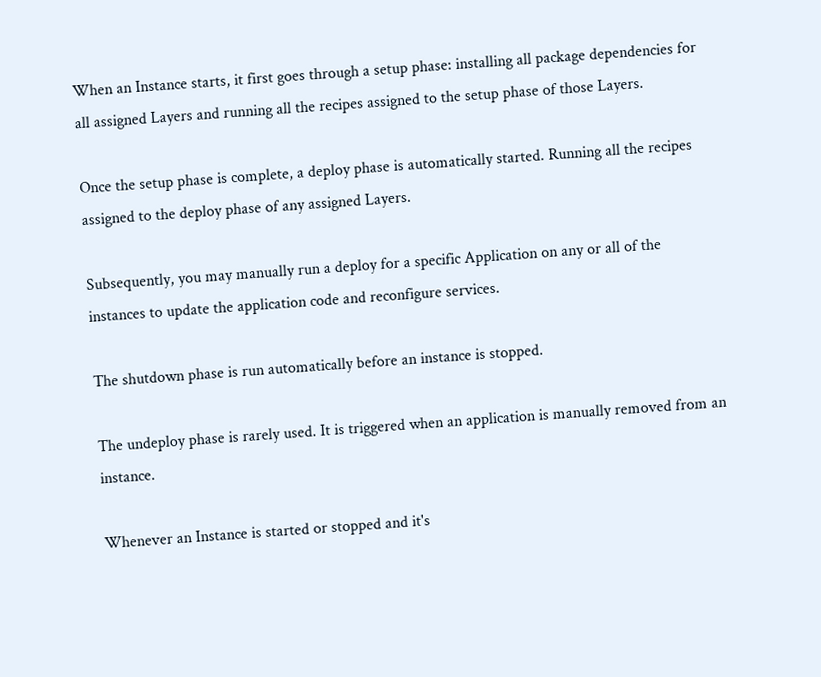When an Instance starts, it first goes through a setup phase: installing all package dependencies for all assigned Layers and running all the recipes assigned to the setup phase of those Layers.

Once the setup phase is complete, a deploy phase is automatically started. Running all the recipes assigned to the deploy phase of any assigned Layers.

Subsequently, you may manually run a deploy for a specific Application on any or all of the instances to update the application code and reconfigure services.

The shutdown phase is run automatically before an instance is stopped.

The undeploy phase is rarely used. It is triggered when an application is manually removed from an instance.

Whenever an Instance is started or stopped and it's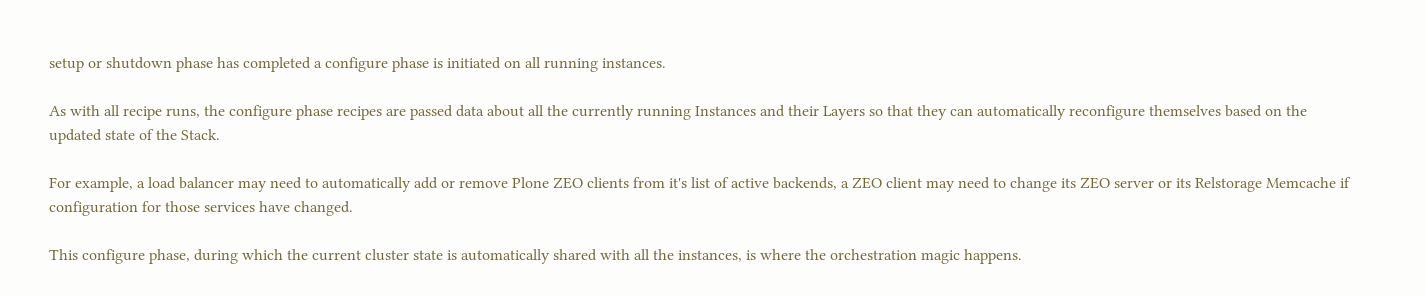setup or shutdown phase has completed a configure phase is initiated on all running instances.

As with all recipe runs, the configure phase recipes are passed data about all the currently running Instances and their Layers so that they can automatically reconfigure themselves based on the updated state of the Stack.

For example, a load balancer may need to automatically add or remove Plone ZEO clients from it's list of active backends, a ZEO client may need to change its ZEO server or its Relstorage Memcache if configuration for those services have changed.

This configure phase, during which the current cluster state is automatically shared with all the instances, is where the orchestration magic happens.